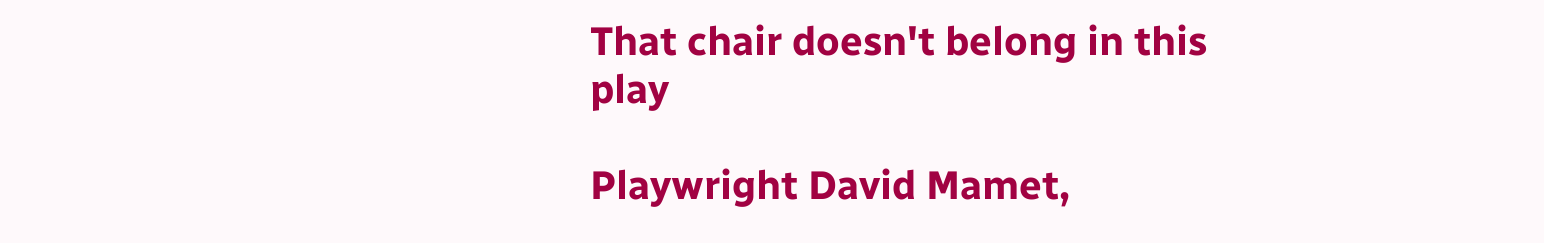That chair doesn't belong in this play

Playwright David Mamet,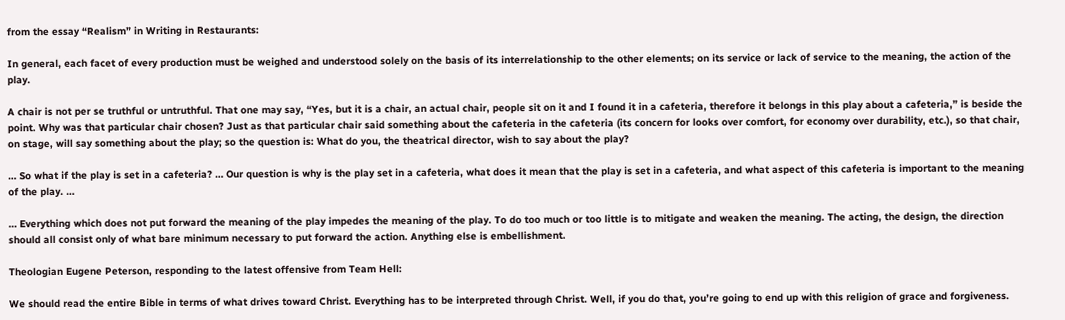from the essay “Realism” in Writing in Restaurants:

In general, each facet of every production must be weighed and understood solely on the basis of its interrelationship to the other elements; on its service or lack of service to the meaning, the action of the play.

A chair is not per se truthful or untruthful. That one may say, “Yes, but it is a chair, an actual chair, people sit on it and I found it in a cafeteria, therefore it belongs in this play about a cafeteria,” is beside the point. Why was that particular chair chosen? Just as that particular chair said something about the cafeteria in the cafeteria (its concern for looks over comfort, for economy over durability, etc.), so that chair, on stage, will say something about the play; so the question is: What do you, the theatrical director, wish to say about the play?

… So what if the play is set in a cafeteria? … Our question is why is the play set in a cafeteria, what does it mean that the play is set in a cafeteria, and what aspect of this cafeteria is important to the meaning of the play. …

… Everything which does not put forward the meaning of the play impedes the meaning of the play. To do too much or too little is to mitigate and weaken the meaning. The acting, the design, the direction should all consist only of what bare minimum necessary to put forward the action. Anything else is embellishment.

Theologian Eugene Peterson, responding to the latest offensive from Team Hell:

We should read the entire Bible in terms of what drives toward Christ. Everything has to be interpreted through Christ. Well, if you do that, you’re going to end up with this religion of grace and forgiveness.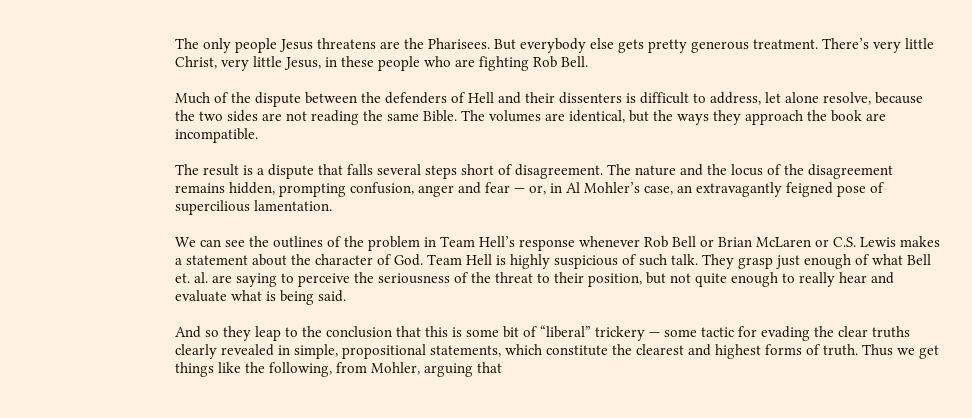The only people Jesus threatens are the Pharisees. But everybody else gets pretty generous treatment. There’s very little Christ, very little Jesus, in these people who are fighting Rob Bell.

Much of the dispute between the defenders of Hell and their dissenters is difficult to address, let alone resolve, because the two sides are not reading the same Bible. The volumes are identical, but the ways they approach the book are incompatible.

The result is a dispute that falls several steps short of disagreement. The nature and the locus of the disagreement remains hidden, prompting confusion, anger and fear — or, in Al Mohler’s case, an extravagantly feigned pose of supercilious lamentation.

We can see the outlines of the problem in Team Hell’s response whenever Rob Bell or Brian McLaren or C.S. Lewis makes a statement about the character of God. Team Hell is highly suspicious of such talk. They grasp just enough of what Bell et. al. are saying to perceive the seriousness of the threat to their position, but not quite enough to really hear and evaluate what is being said.

And so they leap to the conclusion that this is some bit of “liberal” trickery — some tactic for evading the clear truths clearly revealed in simple, propositional statements, which constitute the clearest and highest forms of truth. Thus we get things like the following, from Mohler, arguing that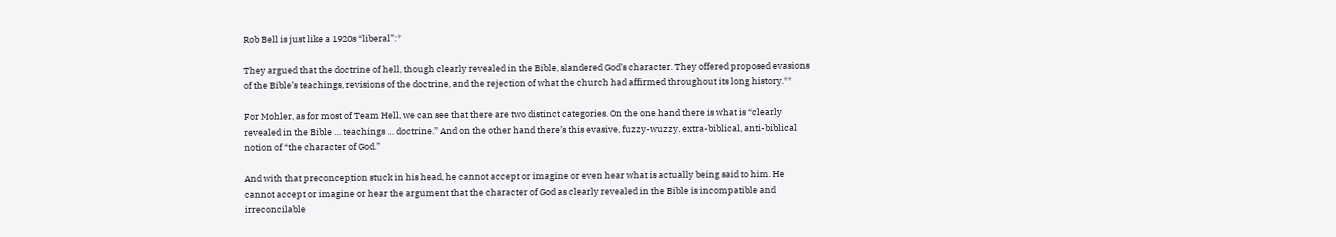Rob Bell is just like a 1920s “liberal”:*

They argued that the doctrine of hell, though clearly revealed in the Bible, slandered God’s character. They offered proposed evasions of the Bible’s teachings, revisions of the doctrine, and the rejection of what the church had affirmed throughout its long history.**

For Mohler, as for most of Team Hell, we can see that there are two distinct categories. On the one hand there is what is “clearly revealed in the Bible … teachings … doctrine.” And on the other hand there’s this evasive, fuzzy-wuzzy, extra-biblical, anti-biblical notion of “the character of God.”

And with that preconception stuck in his head, he cannot accept or imagine or even hear what is actually being said to him. He cannot accept or imagine or hear the argument that the character of God as clearly revealed in the Bible is incompatible and irreconcilable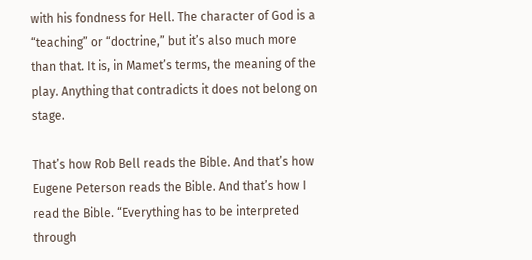with his fondness for Hell. The character of God is a “teaching” or “doctrine,” but it’s also much more than that. It is, in Mamet’s terms, the meaning of the play. Anything that contradicts it does not belong on stage.

That’s how Rob Bell reads the Bible. And that’s how Eugene Peterson reads the Bible. And that’s how I read the Bible. “Everything has to be interpreted through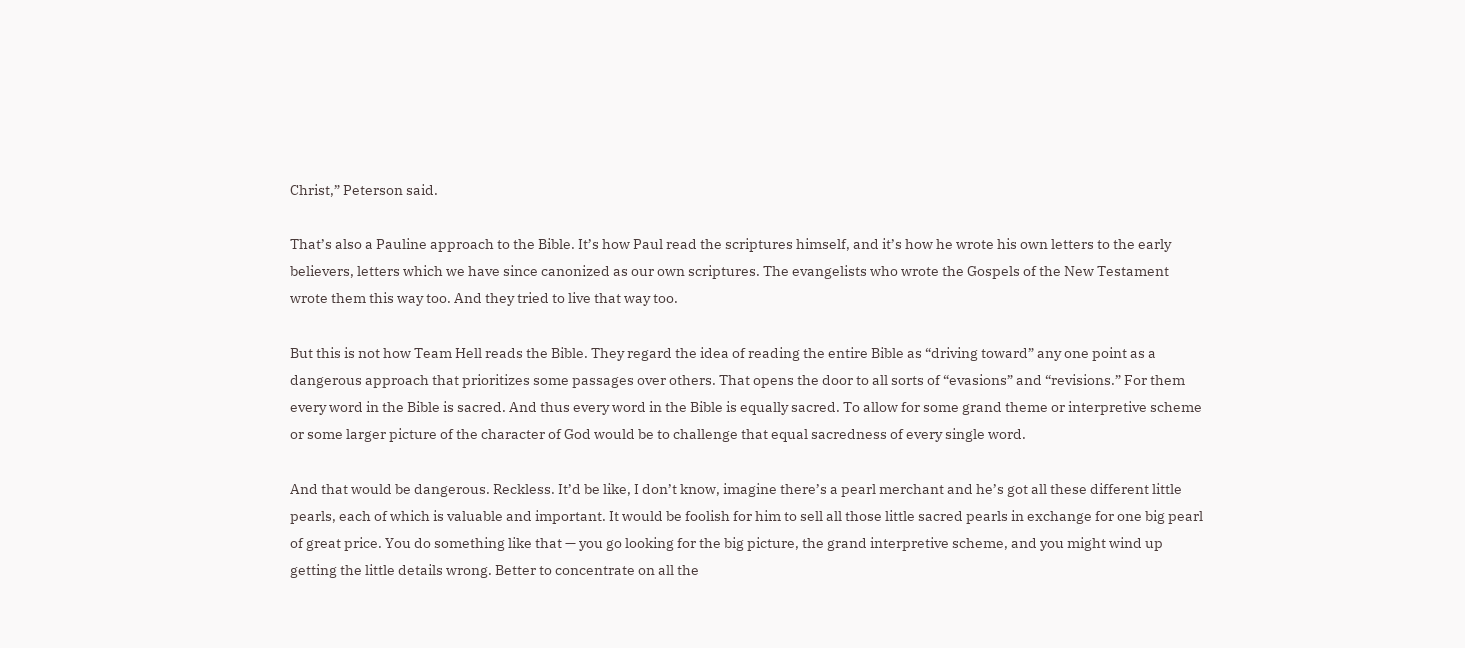Christ,” Peterson said.

That’s also a Pauline approach to the Bible. It’s how Paul read the scriptures himself, and it’s how he wrote his own letters to the early believers, letters which we have since canonized as our own scriptures. The evangelists who wrote the Gospels of the New Testament wrote them this way too. And they tried to live that way too.

But this is not how Team Hell reads the Bible. They regard the idea of reading the entire Bible as “driving toward” any one point as a dangerous approach that prioritizes some passages over others. That opens the door to all sorts of “evasions” and “revisions.” For them every word in the Bible is sacred. And thus every word in the Bible is equally sacred. To allow for some grand theme or interpretive scheme or some larger picture of the character of God would be to challenge that equal sacredness of every single word.

And that would be dangerous. Reckless. It’d be like, I don’t know, imagine there’s a pearl merchant and he’s got all these different little pearls, each of which is valuable and important. It would be foolish for him to sell all those little sacred pearls in exchange for one big pearl of great price. You do something like that — you go looking for the big picture, the grand interpretive scheme, and you might wind up getting the little details wrong. Better to concentrate on all the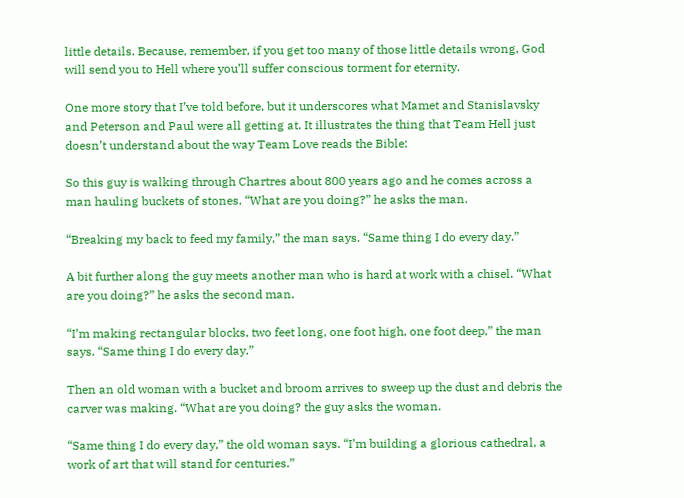little details. Because, remember, if you get too many of those little details wrong, God will send you to Hell where you’ll suffer conscious torment for eternity.

One more story that I’ve told before, but it underscores what Mamet and Stanislavsky and Peterson and Paul were all getting at. It illustrates the thing that Team Hell just doesn’t understand about the way Team Love reads the Bible:

So this guy is walking through Chartres about 800 years ago and he comes across a man hauling buckets of stones. “What are you doing?” he asks the man.

“Breaking my back to feed my family,” the man says. “Same thing I do every day.”

A bit further along the guy meets another man who is hard at work with a chisel. “What are you doing?” he asks the second man.

“I’m making rectangular blocks, two feet long, one foot high, one foot deep,” the man says. “Same thing I do every day.”

Then an old woman with a bucket and broom arrives to sweep up the dust and debris the carver was making. “What are you doing? the guy asks the woman.

“Same thing I do every day,” the old woman says. “I’m building a glorious cathedral, a work of art that will stand for centuries.”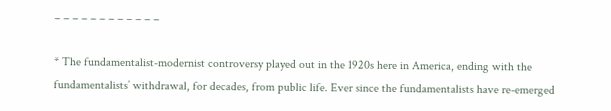– – – – – – – – – – – –

* The fundamentalist-modernist controversy played out in the 1920s here in America, ending with the fundamentalists’ withdrawal, for decades, from public life. Ever since the fundamentalists have re-emerged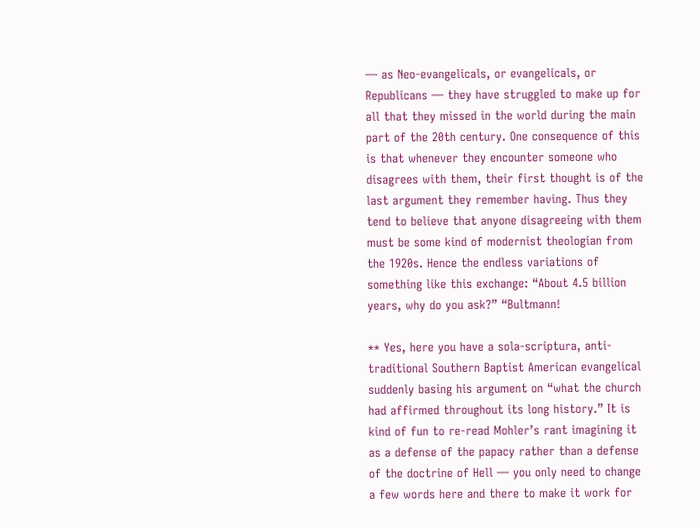— as Neo-evangelicals, or evangelicals, or Republicans — they have struggled to make up for all that they missed in the world during the main part of the 20th century. One consequence of this is that whenever they encounter someone who disagrees with them, their first thought is of the last argument they remember having. Thus they tend to believe that anyone disagreeing with them must be some kind of modernist theologian from the 1920s. Hence the endless variations of something like this exchange: “About 4.5 billion years, why do you ask?” “Bultmann!

** Yes, here you have a sola-scriptura, anti-traditional Southern Baptist American evangelical suddenly basing his argument on “what the church had affirmed throughout its long history.” It is kind of fun to re-read Mohler’s rant imagining it as a defense of the papacy rather than a defense of the doctrine of Hell — you only need to change a few words here and there to make it work for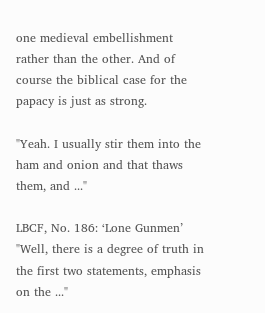one medieval embellishment rather than the other. And of course the biblical case for the papacy is just as strong.

"Yeah. I usually stir them into the ham and onion and that thaws them, and ..."

LBCF, No. 186: ‘Lone Gunmen’
"Well, there is a degree of truth in the first two statements, emphasis on the ..."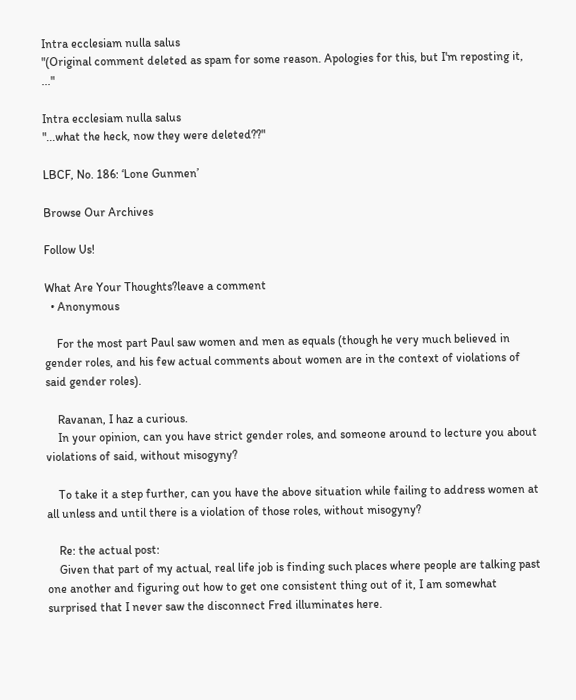Intra ecclesiam nulla salus
"(Original comment deleted as spam for some reason. Apologies for this, but I'm reposting it, ..."

Intra ecclesiam nulla salus
"...what the heck, now they were deleted??"

LBCF, No. 186: ‘Lone Gunmen’

Browse Our Archives

Follow Us!

What Are Your Thoughts?leave a comment
  • Anonymous

    For the most part Paul saw women and men as equals (though he very much believed in gender roles, and his few actual comments about women are in the context of violations of said gender roles).

    Ravanan, I haz a curious.
    In your opinion, can you have strict gender roles, and someone around to lecture you about violations of said, without misogyny?

    To take it a step further, can you have the above situation while failing to address women at all unless and until there is a violation of those roles, without misogyny?

    Re: the actual post:
    Given that part of my actual, real life job is finding such places where people are talking past one another and figuring out how to get one consistent thing out of it, I am somewhat surprised that I never saw the disconnect Fred illuminates here.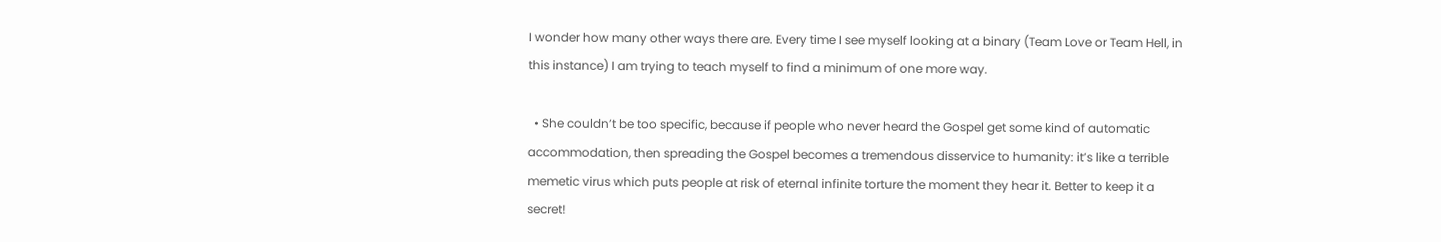I wonder how many other ways there are. Every time I see myself looking at a binary (Team Love or Team Hell, in this instance) I am trying to teach myself to find a minimum of one more way.

  • She couldn’t be too specific, because if people who never heard the Gospel get some kind of automatic accommodation, then spreading the Gospel becomes a tremendous disservice to humanity: it’s like a terrible memetic virus which puts people at risk of eternal infinite torture the moment they hear it. Better to keep it a secret!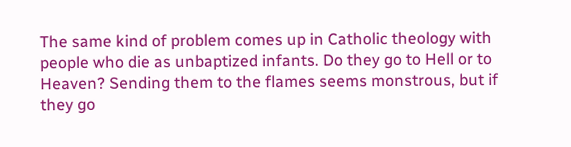The same kind of problem comes up in Catholic theology with people who die as unbaptized infants. Do they go to Hell or to Heaven? Sending them to the flames seems monstrous, but if they go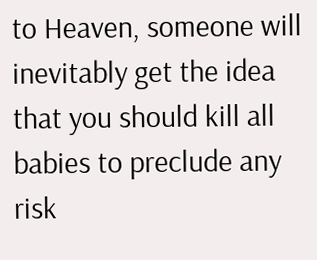to Heaven, someone will inevitably get the idea that you should kill all babies to preclude any risk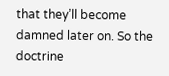that they’ll become damned later on. So the doctrine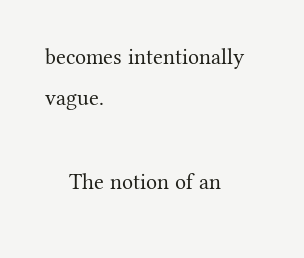becomes intentionally vague.

    The notion of an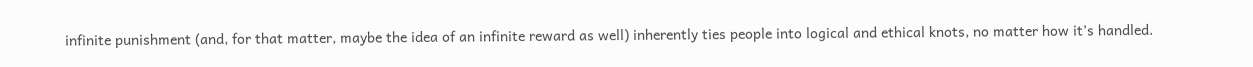infinite punishment (and, for that matter, maybe the idea of an infinite reward as well) inherently ties people into logical and ethical knots, no matter how it’s handled.